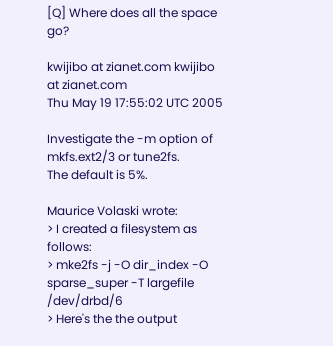[Q] Where does all the space go?

kwijibo at zianet.com kwijibo at zianet.com
Thu May 19 17:55:02 UTC 2005

Investigate the -m option of mkfs.ext2/3 or tune2fs.
The default is 5%.

Maurice Volaski wrote:
> I created a filesystem as follows:
> mke2fs -j -O dir_index -O sparse_super -T largefile /dev/drbd/6
> Here's the the output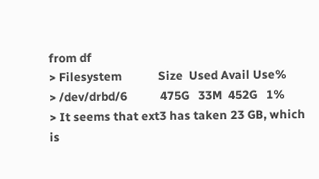from df
> Filesystem            Size  Used Avail Use%
> /dev/drbd/6           475G   33M  452G   1%
> It seems that ext3 has taken 23 GB, which is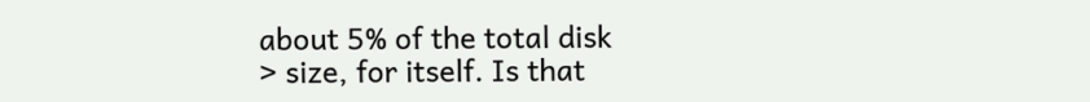about 5% of the total disk
> size, for itself. Is that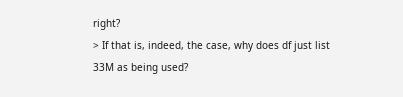right?
> If that is, indeed, the case, why does df just list 33M as being used?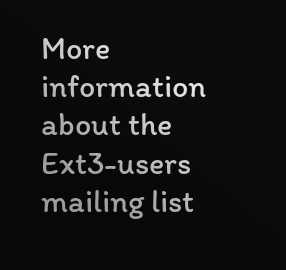More information about the Ext3-users mailing list